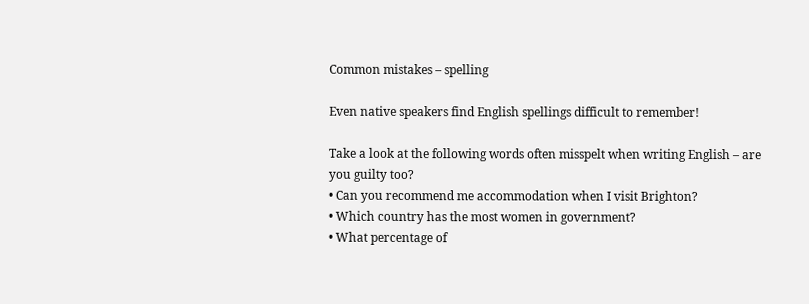Common mistakes – spelling

Even native speakers find English spellings difficult to remember!

Take a look at the following words often misspelt when writing English – are you guilty too?
• Can you recommend me accommodation when I visit Brighton?
• Which country has the most women in government?
• What percentage of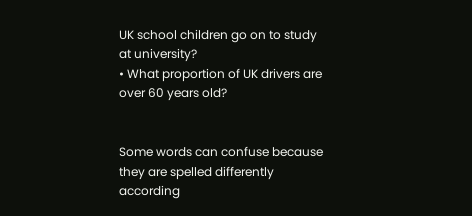UK school children go on to study at university?
• What proportion of UK drivers are over 60 years old?


Some words can confuse because they are spelled differently according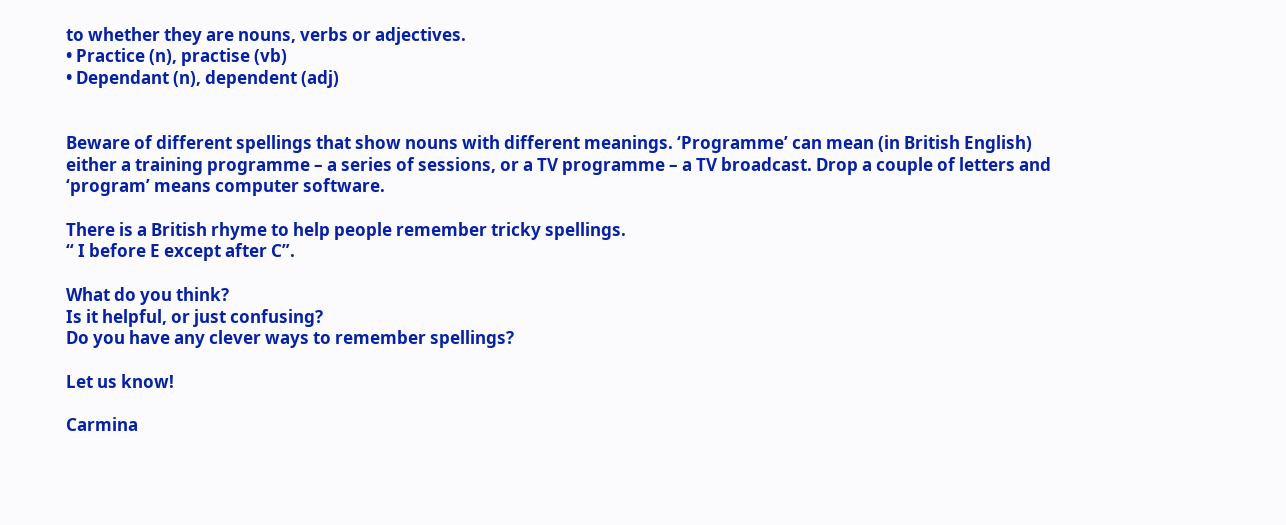to whether they are nouns, verbs or adjectives.
• Practice (n), practise (vb)
• Dependant (n), dependent (adj)


Beware of different spellings that show nouns with different meanings. ‘Programme’ can mean (in British English) either a training programme – a series of sessions, or a TV programme – a TV broadcast. Drop a couple of letters and ‘program’ means computer software.

There is a British rhyme to help people remember tricky spellings.
“ I before E except after C”.

What do you think?
Is it helpful, or just confusing?
Do you have any clever ways to remember spellings?

Let us know!

Carmina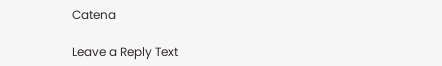Catena

Leave a Reply Text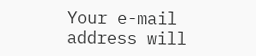Your e-mail address will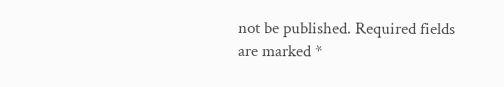not be published. Required fields are marked *